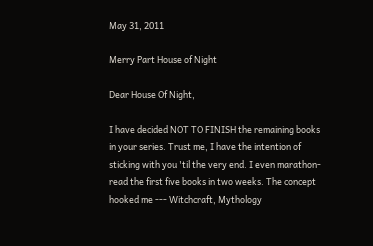May 31, 2011

Merry Part House of Night

Dear House Of Night,

I have decided NOT TO FINISH the remaining books in your series. Trust me, I have the intention of sticking with you 'til the very end. I even marathon-read the first five books in two weeks. The concept hooked me --- Witchcraft, Mythology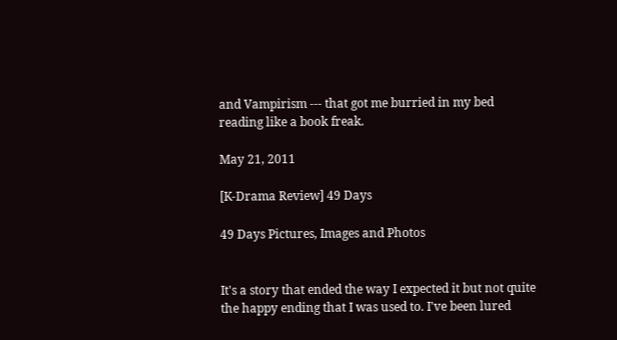and Vampirism --- that got me burried in my bed reading like a book freak.

May 21, 2011

[K-Drama Review] 49 Days

49 Days Pictures, Images and Photos


It's a story that ended the way I expected it but not quite the happy ending that I was used to. I've been lured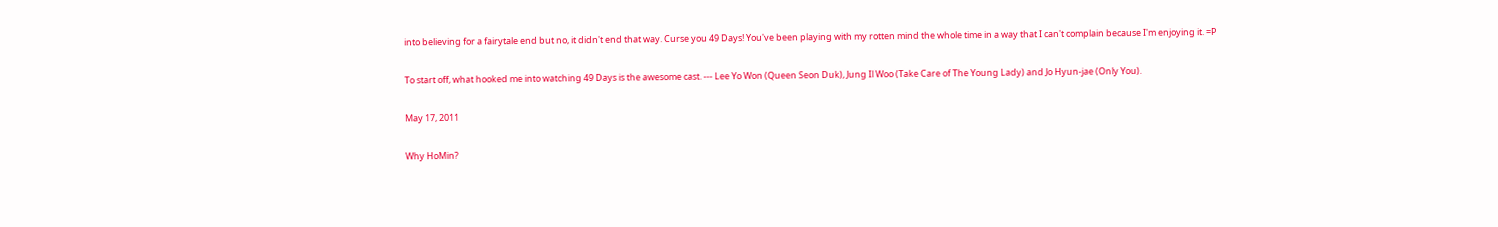into believing for a fairytale end but no, it didn't end that way. Curse you 49 Days! You've been playing with my rotten mind the whole time in a way that I can't complain because I'm enjoying it. =P

To start off, what hooked me into watching 49 Days is the awesome cast. --- Lee Yo Won (Queen Seon Duk), Jung Il Woo (Take Care of The Young Lady) and Jo Hyun-jae (Only You).

May 17, 2011

Why HoMin?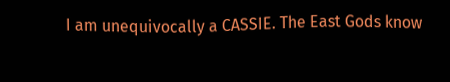I am unequivocally a CASSIE. The East Gods know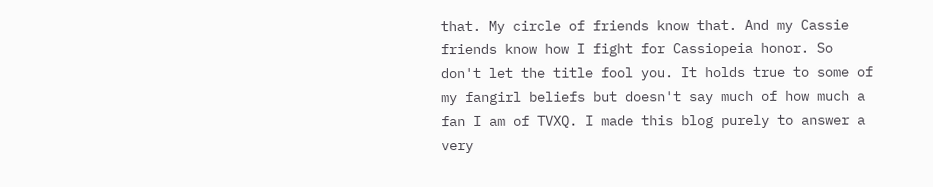that. My circle of friends know that. And my Cassie friends know how I fight for Cassiopeia honor. So don't let the title fool you. It holds true to some of my fangirl beliefs but doesn't say much of how much a fan I am of TVXQ. I made this blog purely to answer a very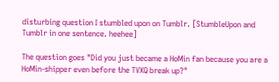disturbing question I stumbled upon on Tumblr. [StumbleUpon and Tumblr in one sentence. heehee]

The question goes "Did you just became a HoMin fan because you are a HoMin-shipper even before the TVXQ break up?"